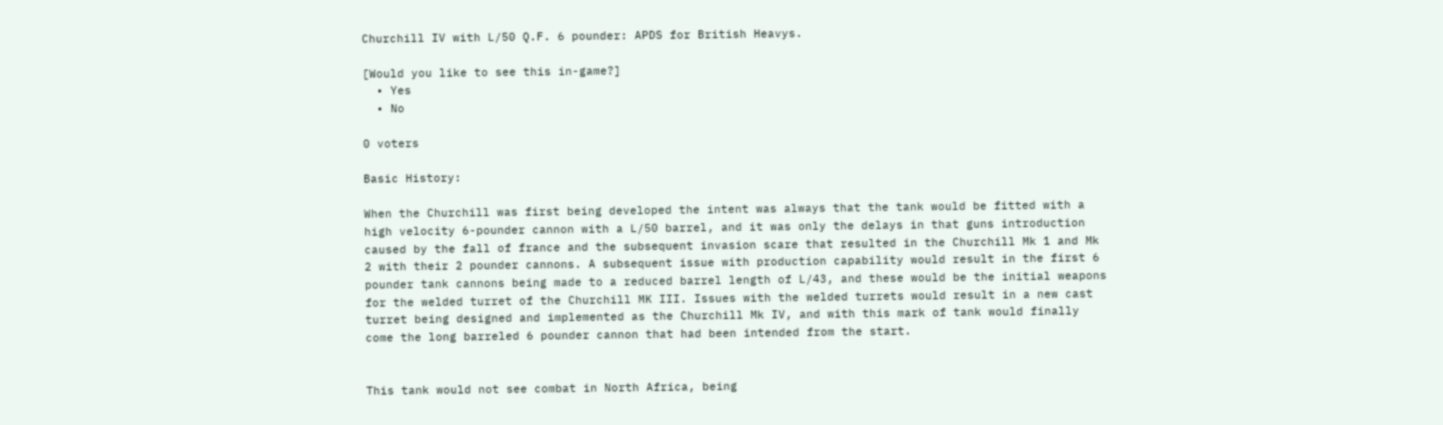Churchill IV with L/50 Q.F. 6 pounder: APDS for British Heavys.

[Would you like to see this in-game?]
  • Yes
  • No

0 voters

Basic History:

When the Churchill was first being developed the intent was always that the tank would be fitted with a high velocity 6-pounder cannon with a L/50 barrel, and it was only the delays in that guns introduction caused by the fall of france and the subsequent invasion scare that resulted in the Churchill Mk 1 and Mk 2 with their 2 pounder cannons. A subsequent issue with production capability would result in the first 6 pounder tank cannons being made to a reduced barrel length of L/43, and these would be the initial weapons for the welded turret of the Churchill MK III. Issues with the welded turrets would result in a new cast turret being designed and implemented as the Churchill Mk IV, and with this mark of tank would finally come the long barreled 6 pounder cannon that had been intended from the start.


This tank would not see combat in North Africa, being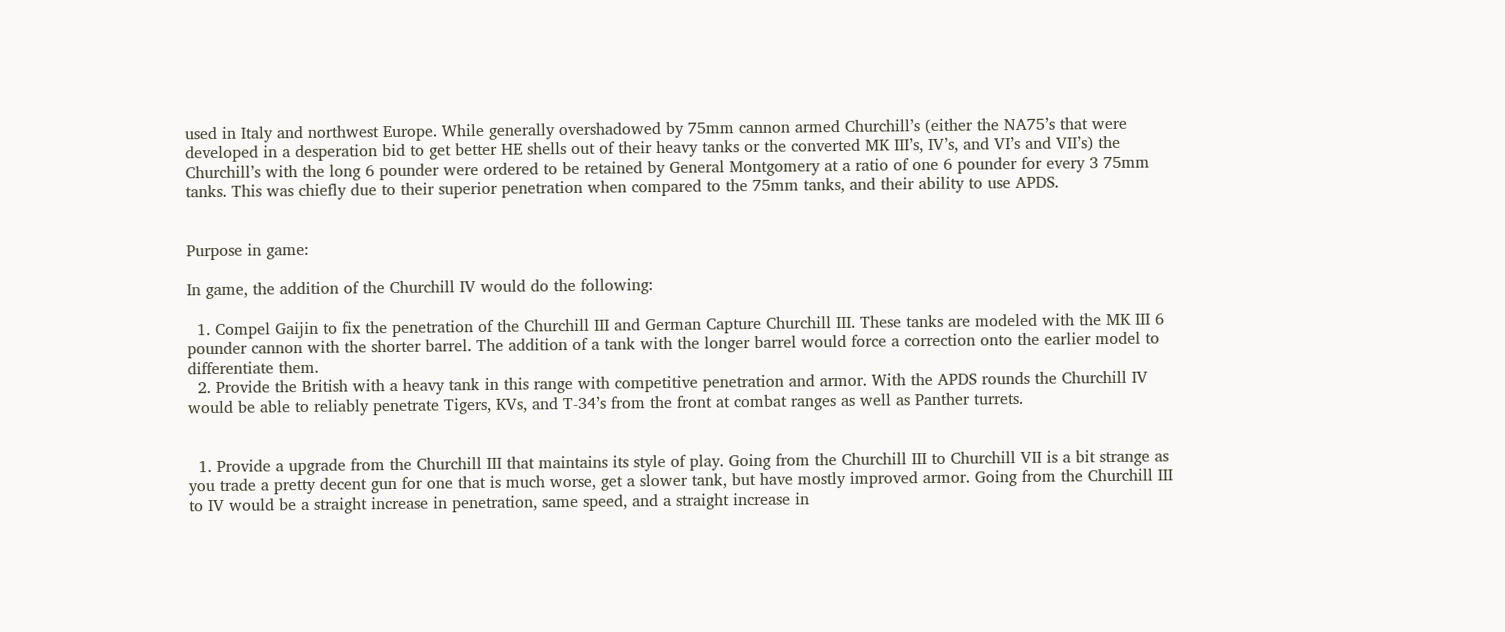used in Italy and northwest Europe. While generally overshadowed by 75mm cannon armed Churchill’s (either the NA75’s that were developed in a desperation bid to get better HE shells out of their heavy tanks or the converted MK III’s, IV’s, and VI’s and VII’s) the Churchill’s with the long 6 pounder were ordered to be retained by General Montgomery at a ratio of one 6 pounder for every 3 75mm tanks. This was chiefly due to their superior penetration when compared to the 75mm tanks, and their ability to use APDS.


Purpose in game:

In game, the addition of the Churchill IV would do the following:

  1. Compel Gaijin to fix the penetration of the Churchill III and German Capture Churchill III. These tanks are modeled with the MK III 6 pounder cannon with the shorter barrel. The addition of a tank with the longer barrel would force a correction onto the earlier model to differentiate them.
  2. Provide the British with a heavy tank in this range with competitive penetration and armor. With the APDS rounds the Churchill IV would be able to reliably penetrate Tigers, KVs, and T-34’s from the front at combat ranges as well as Panther turrets.


  1. Provide a upgrade from the Churchill III that maintains its style of play. Going from the Churchill III to Churchill VII is a bit strange as you trade a pretty decent gun for one that is much worse, get a slower tank, but have mostly improved armor. Going from the Churchill III to IV would be a straight increase in penetration, same speed, and a straight increase in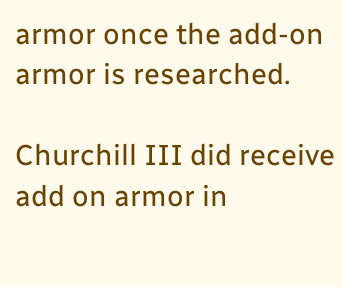armor once the add-on armor is researched.

Churchill III did receive add on armor in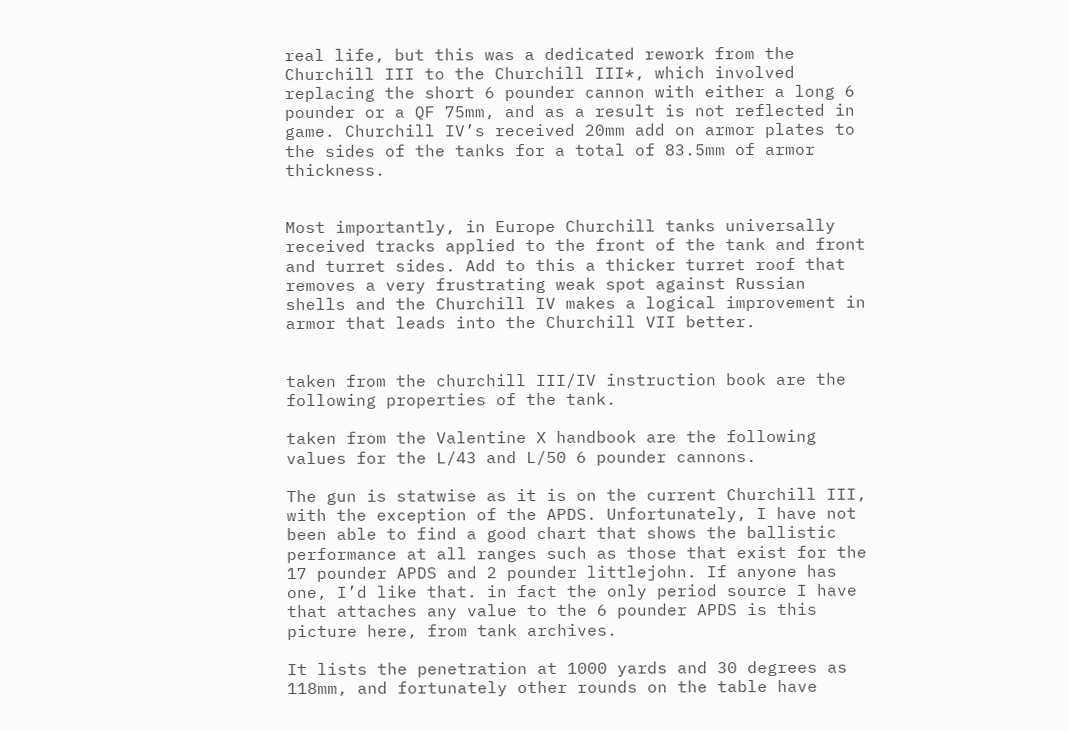real life, but this was a dedicated rework from the Churchill III to the Churchill III*, which involved replacing the short 6 pounder cannon with either a long 6 pounder or a QF 75mm, and as a result is not reflected in game. Churchill IV’s received 20mm add on armor plates to the sides of the tanks for a total of 83.5mm of armor thickness.


Most importantly, in Europe Churchill tanks universally received tracks applied to the front of the tank and front and turret sides. Add to this a thicker turret roof that removes a very frustrating weak spot against Russian shells and the Churchill IV makes a logical improvement in armor that leads into the Churchill VII better.


taken from the churchill III/IV instruction book are the following properties of the tank.

taken from the Valentine X handbook are the following values for the L/43 and L/50 6 pounder cannons.

The gun is statwise as it is on the current Churchill III, with the exception of the APDS. Unfortunately, I have not been able to find a good chart that shows the ballistic performance at all ranges such as those that exist for the 17 pounder APDS and 2 pounder littlejohn. If anyone has one, I’d like that. in fact the only period source I have that attaches any value to the 6 pounder APDS is this picture here, from tank archives.

It lists the penetration at 1000 yards and 30 degrees as 118mm, and fortunately other rounds on the table have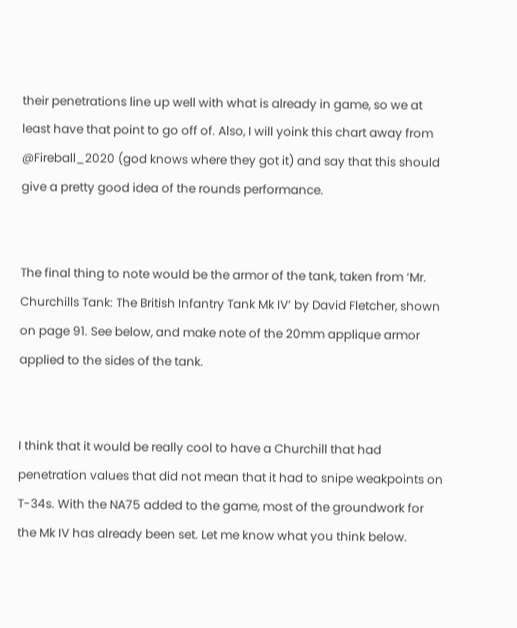their penetrations line up well with what is already in game, so we at least have that point to go off of. Also, I will yoink this chart away from @Fireball_2020 (god knows where they got it) and say that this should give a pretty good idea of the rounds performance.


The final thing to note would be the armor of the tank, taken from ‘Mr. Churchills Tank: The British Infantry Tank Mk IV’ by David Fletcher, shown on page 91. See below, and make note of the 20mm applique armor applied to the sides of the tank.


I think that it would be really cool to have a Churchill that had penetration values that did not mean that it had to snipe weakpoints on T-34s. With the NA75 added to the game, most of the groundwork for the Mk IV has already been set. Let me know what you think below.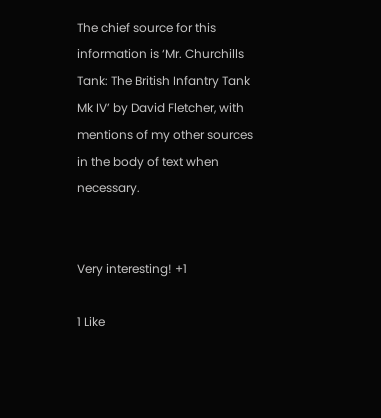The chief source for this information is ‘Mr. Churchills Tank: The British Infantry Tank Mk IV’ by David Fletcher, with mentions of my other sources in the body of text when necessary.


Very interesting! +1

1 Like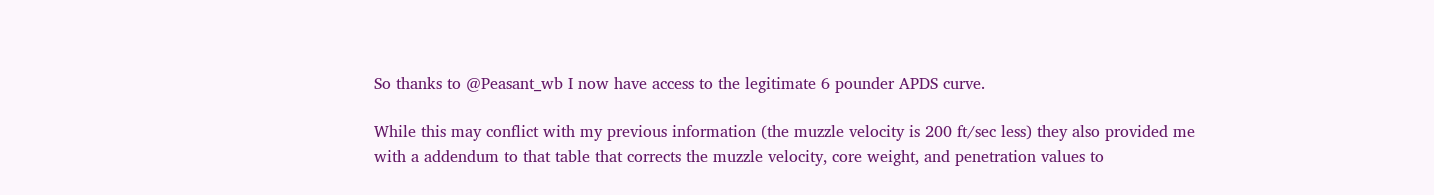So thanks to @Peasant_wb I now have access to the legitimate 6 pounder APDS curve.

While this may conflict with my previous information (the muzzle velocity is 200 ft/sec less) they also provided me with a addendum to that table that corrects the muzzle velocity, core weight, and penetration values to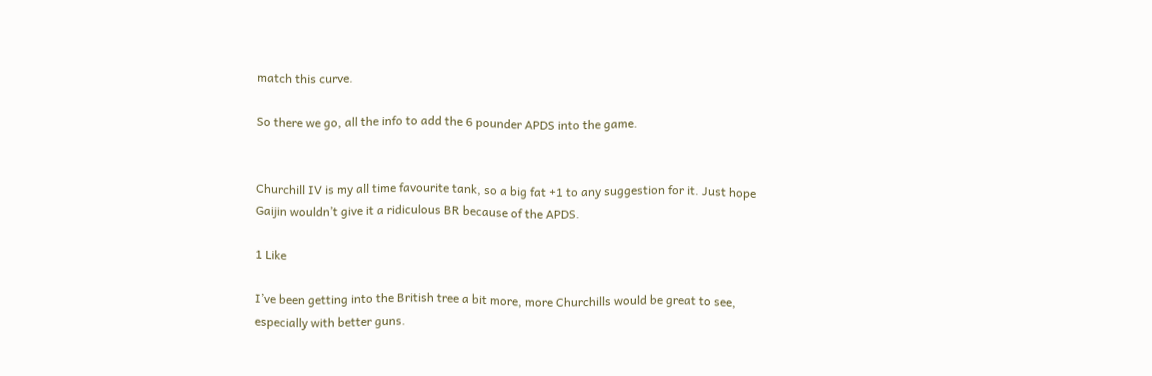match this curve.

So there we go, all the info to add the 6 pounder APDS into the game.


Churchill IV is my all time favourite tank, so a big fat +1 to any suggestion for it. Just hope Gaijin wouldn’t give it a ridiculous BR because of the APDS.

1 Like

I’ve been getting into the British tree a bit more, more Churchills would be great to see, especially with better guns.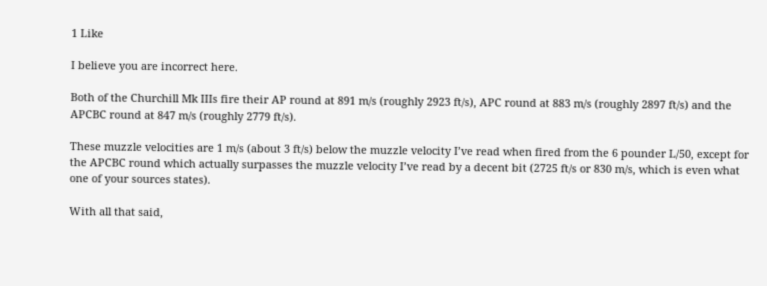1 Like

I believe you are incorrect here.

Both of the Churchill Mk IIIs fire their AP round at 891 m/s (roughly 2923 ft/s), APC round at 883 m/s (roughly 2897 ft/s) and the APCBC round at 847 m/s (roughly 2779 ft/s).

These muzzle velocities are 1 m/s (about 3 ft/s) below the muzzle velocity I’ve read when fired from the 6 pounder L/50, except for the APCBC round which actually surpasses the muzzle velocity I’ve read by a decent bit (2725 ft/s or 830 m/s, which is even what one of your sources states).

With all that said,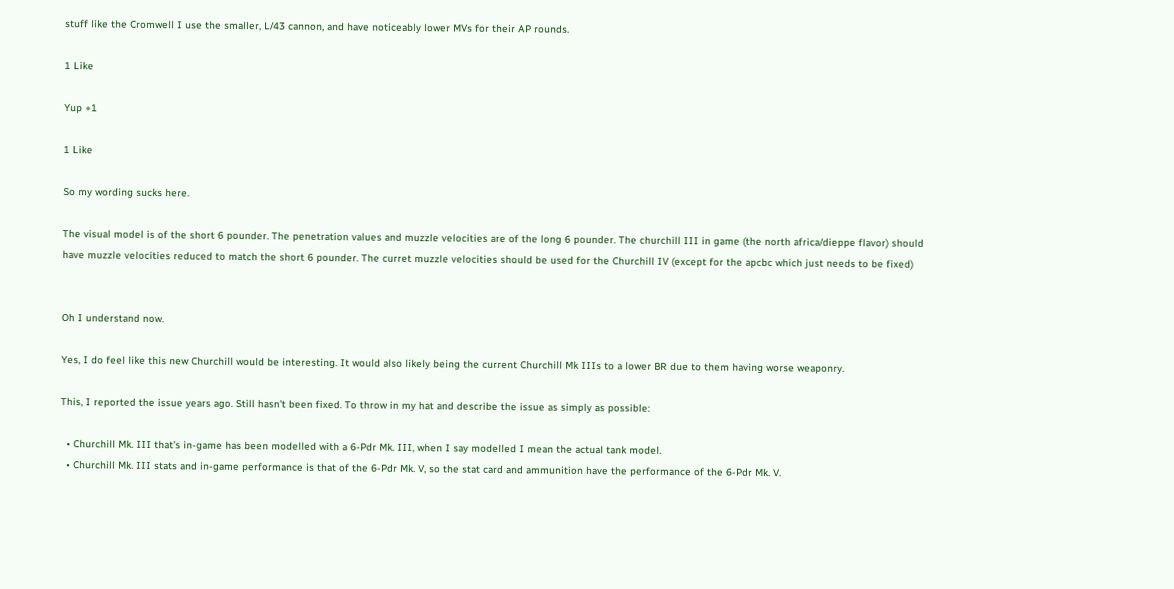stuff like the Cromwell I use the smaller, L/43 cannon, and have noticeably lower MVs for their AP rounds.

1 Like

Yup +1

1 Like

So my wording sucks here.

The visual model is of the short 6 pounder. The penetration values and muzzle velocities are of the long 6 pounder. The churchill III in game (the north africa/dieppe flavor) should have muzzle velocities reduced to match the short 6 pounder. The curret muzzle velocities should be used for the Churchill IV (except for the apcbc which just needs to be fixed)


Oh I understand now.

Yes, I do feel like this new Churchill would be interesting. It would also likely being the current Churchill Mk IIIs to a lower BR due to them having worse weaponry.

This, I reported the issue years ago. Still hasn’t been fixed. To throw in my hat and describe the issue as simply as possible:

  • Churchill Mk. III that’s in-game has been modelled with a 6-Pdr Mk. III, when I say modelled I mean the actual tank model.
  • Churchill Mk. III stats and in-game performance is that of the 6-Pdr Mk. V, so the stat card and ammunition have the performance of the 6-Pdr Mk. V.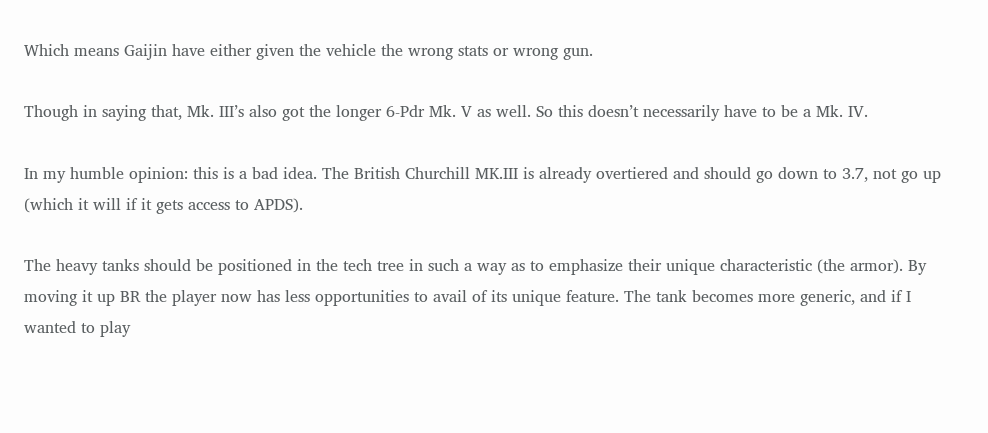Which means Gaijin have either given the vehicle the wrong stats or wrong gun.

Though in saying that, Mk. III’s also got the longer 6-Pdr Mk. V as well. So this doesn’t necessarily have to be a Mk. IV.

In my humble opinion: this is a bad idea. The British Churchill MK.III is already overtiered and should go down to 3.7, not go up (which it will if it gets access to APDS).

The heavy tanks should be positioned in the tech tree in such a way as to emphasize their unique characteristic (the armor). By moving it up BR the player now has less opportunities to avail of its unique feature. The tank becomes more generic, and if I wanted to play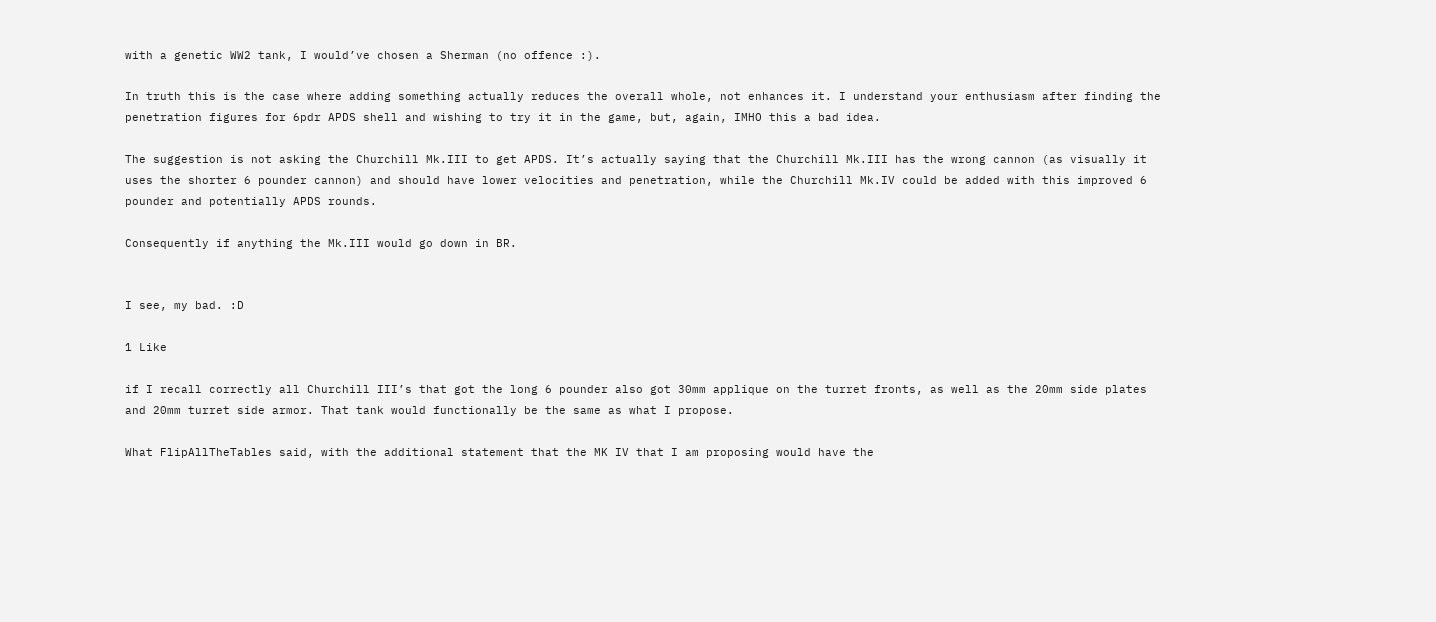with a genetic WW2 tank, I would’ve chosen a Sherman (no offence :).

In truth this is the case where adding something actually reduces the overall whole, not enhances it. I understand your enthusiasm after finding the penetration figures for 6pdr APDS shell and wishing to try it in the game, but, again, IMHO this a bad idea.

The suggestion is not asking the Churchill Mk.III to get APDS. It’s actually saying that the Churchill Mk.III has the wrong cannon (as visually it uses the shorter 6 pounder cannon) and should have lower velocities and penetration, while the Churchill Mk.IV could be added with this improved 6 pounder and potentially APDS rounds.

Consequently if anything the Mk.III would go down in BR.


I see, my bad. :D

1 Like

if I recall correctly all Churchill III’s that got the long 6 pounder also got 30mm applique on the turret fronts, as well as the 20mm side plates and 20mm turret side armor. That tank would functionally be the same as what I propose.

What FlipAllTheTables said, with the additional statement that the MK IV that I am proposing would have the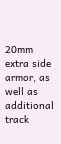20mm extra side armor, as well as additional track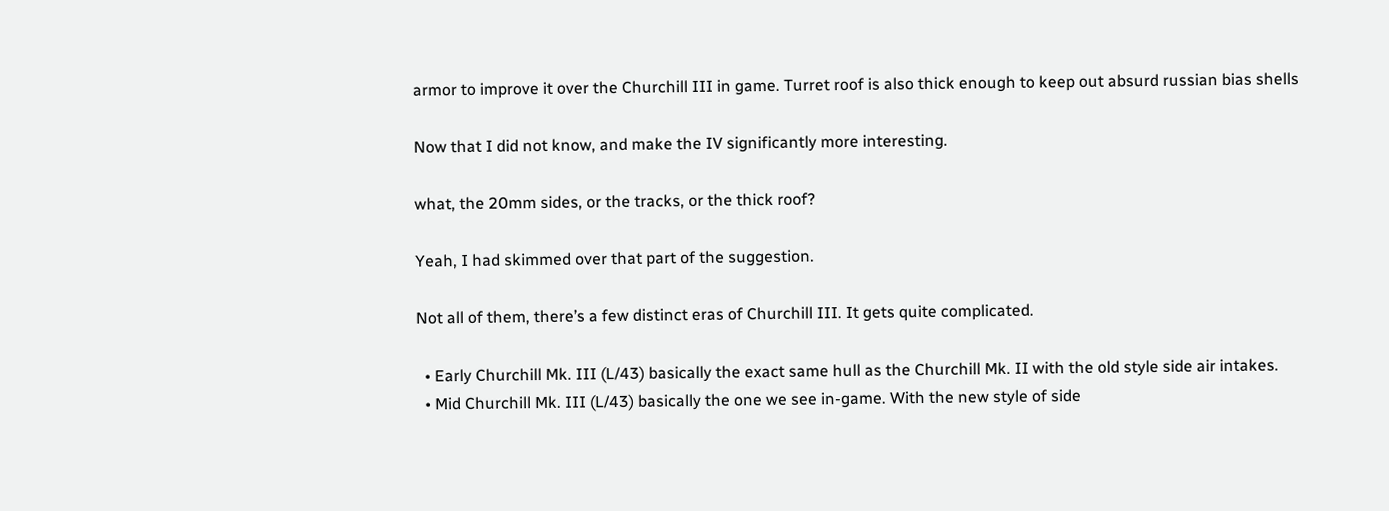armor to improve it over the Churchill III in game. Turret roof is also thick enough to keep out absurd russian bias shells

Now that I did not know, and make the IV significantly more interesting.

what, the 20mm sides, or the tracks, or the thick roof?

Yeah, I had skimmed over that part of the suggestion.

Not all of them, there’s a few distinct eras of Churchill III. It gets quite complicated.

  • Early Churchill Mk. III (L/43) basically the exact same hull as the Churchill Mk. II with the old style side air intakes.
  • Mid Churchill Mk. III (L/43) basically the one we see in-game. With the new style of side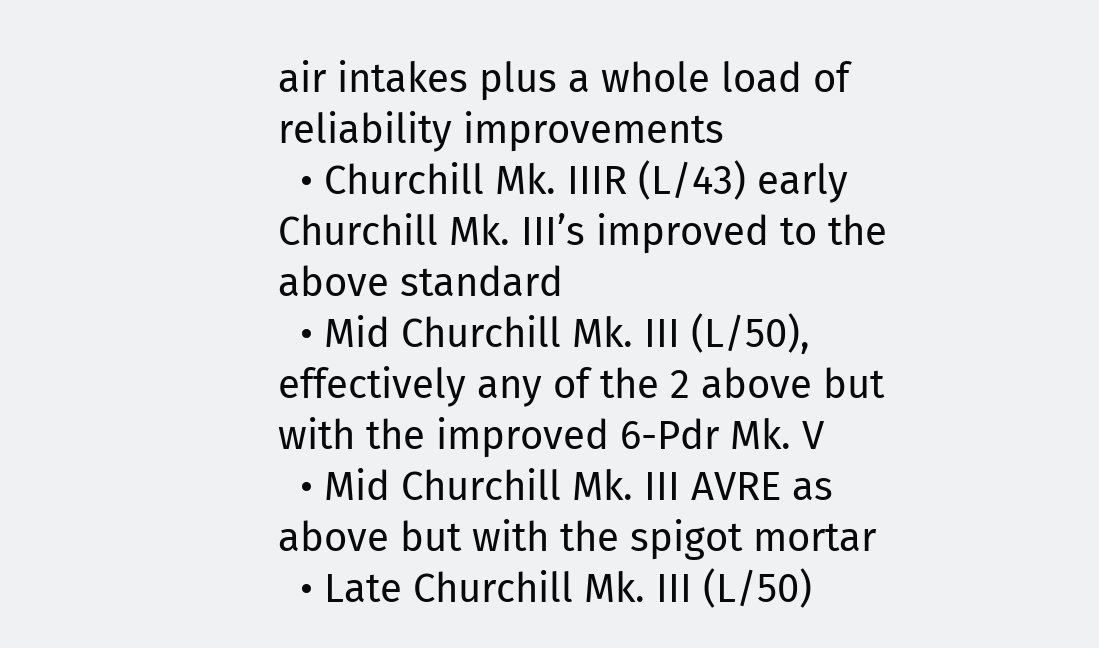air intakes plus a whole load of reliability improvements
  • Churchill Mk. IIIR (L/43) early Churchill Mk. III’s improved to the above standard
  • Mid Churchill Mk. III (L/50), effectively any of the 2 above but with the improved 6-Pdr Mk. V
  • Mid Churchill Mk. III AVRE as above but with the spigot mortar
  • Late Churchill Mk. III (L/50)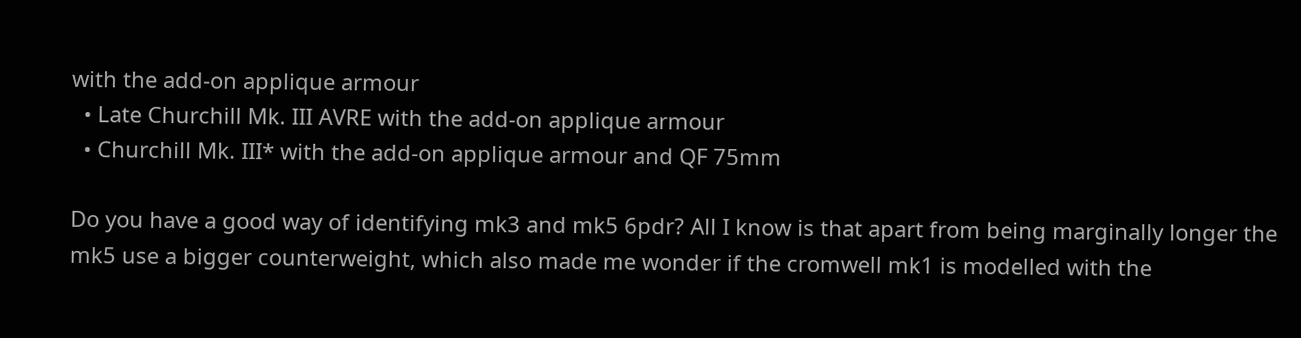with the add-on applique armour
  • Late Churchill Mk. III AVRE with the add-on applique armour
  • Churchill Mk. III* with the add-on applique armour and QF 75mm

Do you have a good way of identifying mk3 and mk5 6pdr? All I know is that apart from being marginally longer the mk5 use a bigger counterweight, which also made me wonder if the cromwell mk1 is modelled with the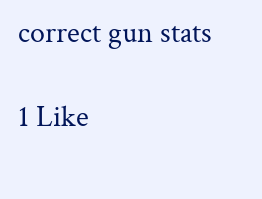correct gun stats

1 Like